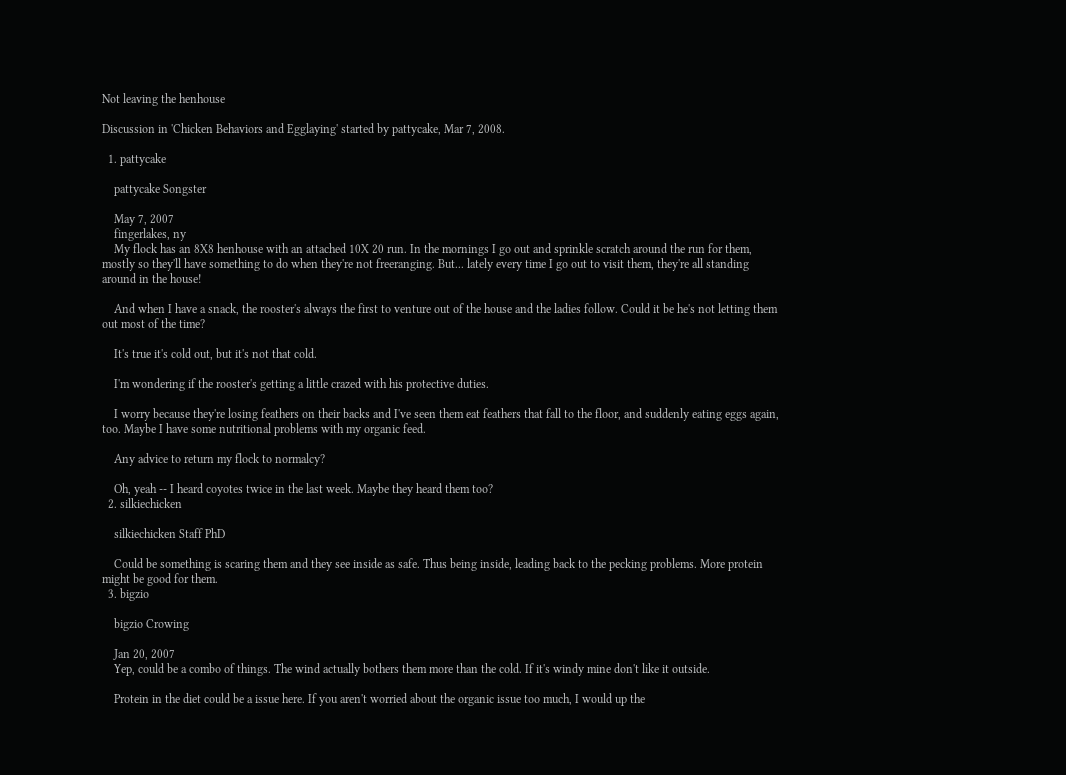Not leaving the henhouse

Discussion in 'Chicken Behaviors and Egglaying' started by pattycake, Mar 7, 2008.

  1. pattycake

    pattycake Songster

    May 7, 2007
    fingerlakes, ny
    My flock has an 8X8 henhouse with an attached 10X 20 run. In the mornings I go out and sprinkle scratch around the run for them, mostly so they'll have something to do when they're not freeranging. But... lately every time I go out to visit them, they're all standing around in the house!

    And when I have a snack, the rooster's always the first to venture out of the house and the ladies follow. Could it be he's not letting them out most of the time?

    It's true it's cold out, but it's not that cold.

    I'm wondering if the rooster's getting a little crazed with his protective duties.

    I worry because they're losing feathers on their backs and I've seen them eat feathers that fall to the floor, and suddenly eating eggs again, too. Maybe I have some nutritional problems with my organic feed.

    Any advice to return my flock to normalcy?

    Oh, yeah -- I heard coyotes twice in the last week. Maybe they heard them too?
  2. silkiechicken

    silkiechicken Staff PhD

    Could be something is scaring them and they see inside as safe. Thus being inside, leading back to the pecking problems. More protein might be good for them.
  3. bigzio

    bigzio Crowing

    Jan 20, 2007
    Yep, could be a combo of things. The wind actually bothers them more than the cold. If it's windy mine don't like it outside.

    Protein in the diet could be a issue here. If you aren't worried about the organic issue too much, I would up the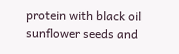protein with black oil sunflower seeds and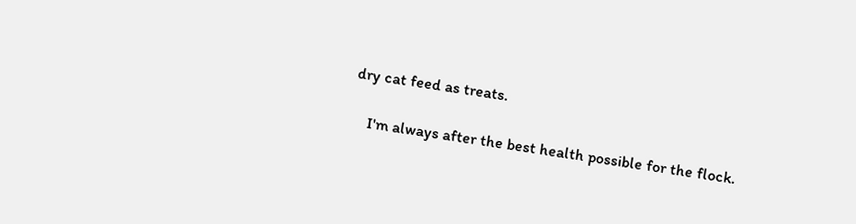dry cat feed as treats.

    I'm always after the best health possible for the flock.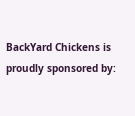BackYard Chickens is proudly sponsored by: